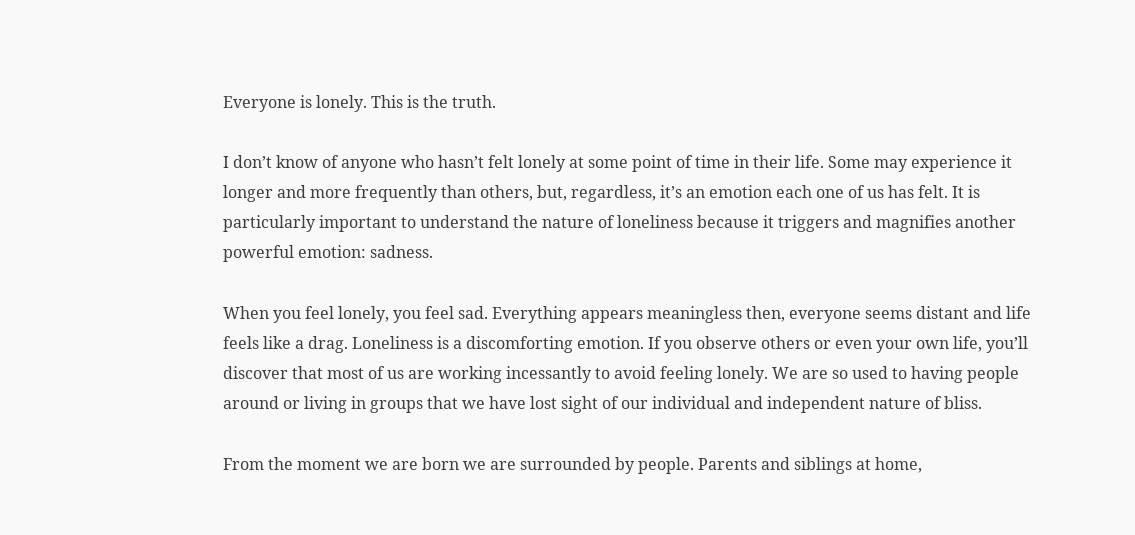Everyone is lonely. This is the truth.

I don’t know of anyone who hasn’t felt lonely at some point of time in their life. Some may experience it longer and more frequently than others, but, regardless, it’s an emotion each one of us has felt. It is particularly important to understand the nature of loneliness because it triggers and magnifies another powerful emotion: sadness.

When you feel lonely, you feel sad. Everything appears meaningless then, everyone seems distant and life feels like a drag. Loneliness is a discomforting emotion. If you observe others or even your own life, you’ll discover that most of us are working incessantly to avoid feeling lonely. We are so used to having people around or living in groups that we have lost sight of our individual and independent nature of bliss.

From the moment we are born we are surrounded by people. Parents and siblings at home,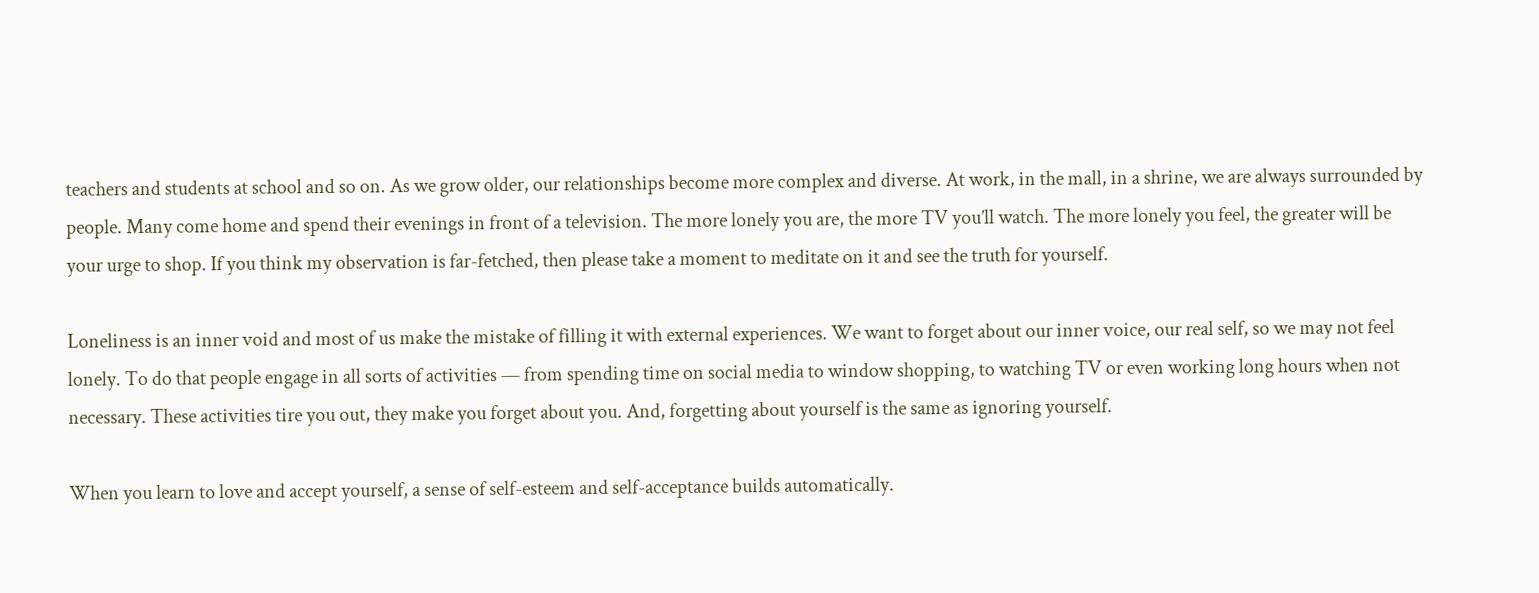teachers and students at school and so on. As we grow older, our relationships become more complex and diverse. At work, in the mall, in a shrine, we are always surrounded by people. Many come home and spend their evenings in front of a television. The more lonely you are, the more TV you’ll watch. The more lonely you feel, the greater will be your urge to shop. If you think my observation is far-fetched, then please take a moment to meditate on it and see the truth for yourself.

Loneliness is an inner void and most of us make the mistake of filling it with external experiences. We want to forget about our inner voice, our real self, so we may not feel lonely. To do that people engage in all sorts of activities — from spending time on social media to window shopping, to watching TV or even working long hours when not necessary. These activities tire you out, they make you forget about you. And, forgetting about yourself is the same as ignoring yourself.

When you learn to love and accept yourself, a sense of self-esteem and self-acceptance builds automatically.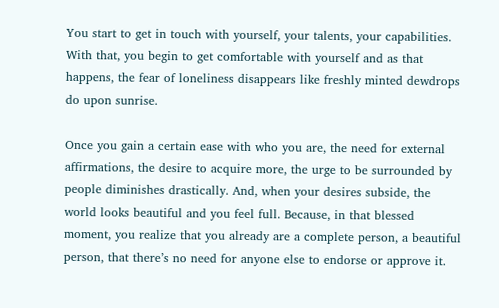You start to get in touch with yourself, your talents, your capabilities. With that, you begin to get comfortable with yourself and as that happens, the fear of loneliness disappears like freshly minted dewdrops do upon sunrise.

Once you gain a certain ease with who you are, the need for external affirmations, the desire to acquire more, the urge to be surrounded by people diminishes drastically. And, when your desires subside, the world looks beautiful and you feel full. Because, in that blessed moment, you realize that you already are a complete person, a beautiful person, that there’s no need for anyone else to endorse or approve it.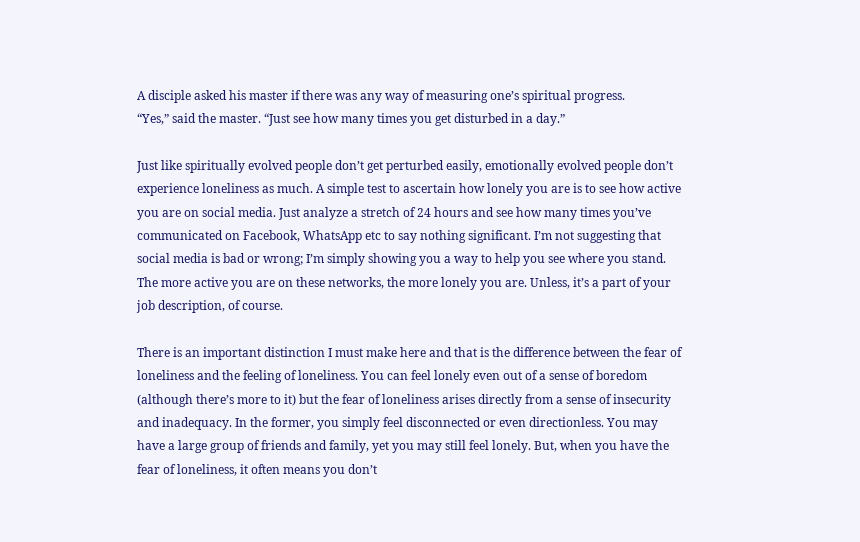A disciple asked his master if there was any way of measuring one’s spiritual progress.
“Yes,” said the master. “Just see how many times you get disturbed in a day.”

Just like spiritually evolved people don’t get perturbed easily, emotionally evolved people don’t experience loneliness as much. A simple test to ascertain how lonely you are is to see how active you are on social media. Just analyze a stretch of 24 hours and see how many times you’ve communicated on Facebook, WhatsApp etc to say nothing significant. I’m not suggesting that social media is bad or wrong; I’m simply showing you a way to help you see where you stand. The more active you are on these networks, the more lonely you are. Unless, it’s a part of your job description, of course.

There is an important distinction I must make here and that is the difference between the fear of loneliness and the feeling of loneliness. You can feel lonely even out of a sense of boredom (although there’s more to it) but the fear of loneliness arises directly from a sense of insecurity and inadequacy. In the former, you simply feel disconnected or even directionless. You may have a large group of friends and family, yet you may still feel lonely. But, when you have the fear of loneliness, it often means you don’t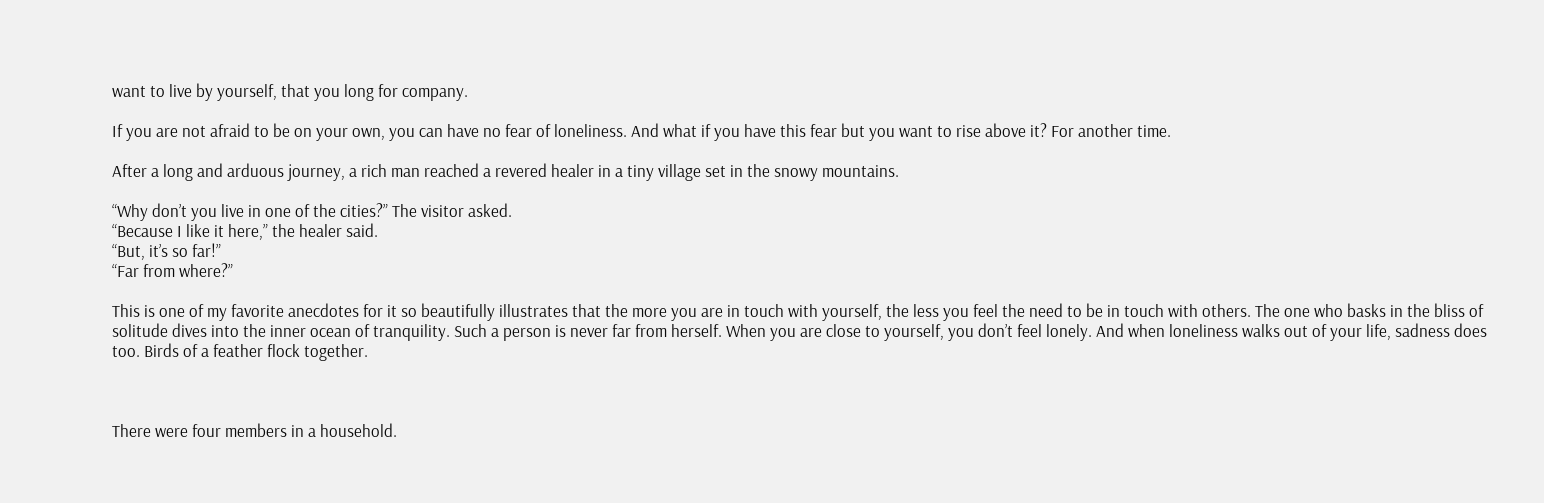want to live by yourself, that you long for company.

If you are not afraid to be on your own, you can have no fear of loneliness. And what if you have this fear but you want to rise above it? For another time.

After a long and arduous journey, a rich man reached a revered healer in a tiny village set in the snowy mountains.

“Why don’t you live in one of the cities?” The visitor asked.
“Because I like it here,” the healer said.
“But, it’s so far!”
“Far from where?”

This is one of my favorite anecdotes for it so beautifully illustrates that the more you are in touch with yourself, the less you feel the need to be in touch with others. The one who basks in the bliss of solitude dives into the inner ocean of tranquility. Such a person is never far from herself. When you are close to yourself, you don’t feel lonely. And when loneliness walks out of your life, sadness does too. Birds of a feather flock together.



There were four members in a household.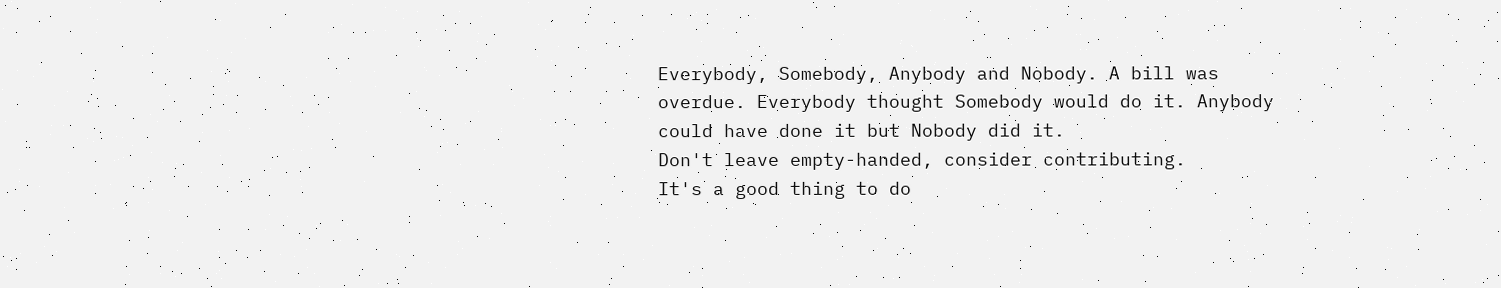Everybody, Somebody, Anybody and Nobody. A bill was overdue. Everybody thought Somebody would do it. Anybody could have done it but Nobody did it.
Don't leave empty-handed, consider contributing.
It's a good thing to do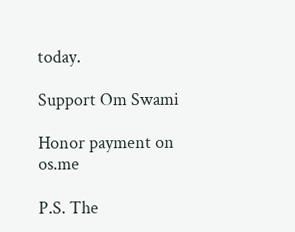today.

Support Om Swami

Honor payment on os.me

P.S. The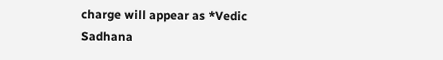charge will appear as *Vedic Sadhana